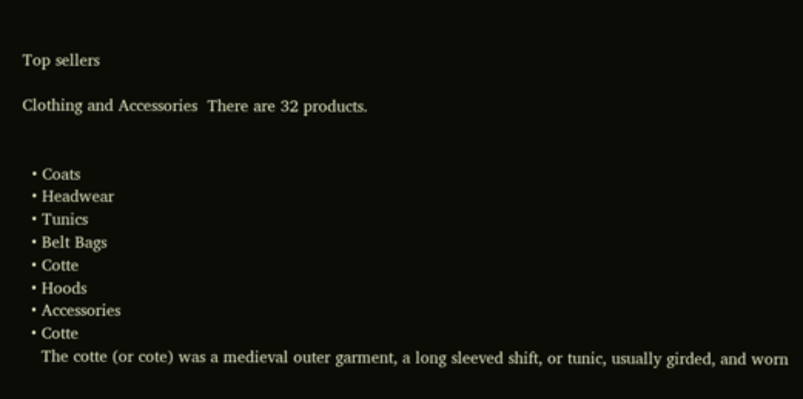Top sellers

Clothing and Accessories  There are 32 products.


  • Coats
  • Headwear
  • Tunics
  • Belt Bags
  • Cotte
  • Hoods
  • Accessories
  • Cotte
    The cotte (or cote) was a medieval outer garment, a long sleeved shift, or tunic, usually girded, and worn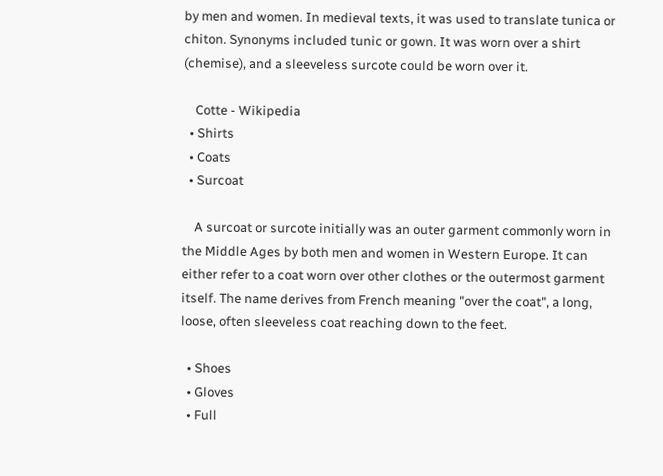by men and women. In medieval texts, it was used to translate tunica or chiton. Synonyms included tunic or gown. It was worn over a shirt (chemise), and a sleeveless surcote could be worn over it.

    Cotte - Wikipedia
  • Shirts
  • Coats
  • Surcoat

    A surcoat or surcote initially was an outer garment commonly worn in the Middle Ages by both men and women in Western Europe. It can either refer to a coat worn over other clothes or the outermost garment itself. The name derives from French meaning "over the coat", a long, loose, often sleeveless coat reaching down to the feet.

  • Shoes
  • Gloves
  • Full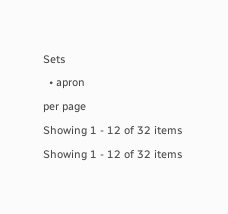Sets
  • apron
per page
Showing 1 - 12 of 32 items
Showing 1 - 12 of 32 items